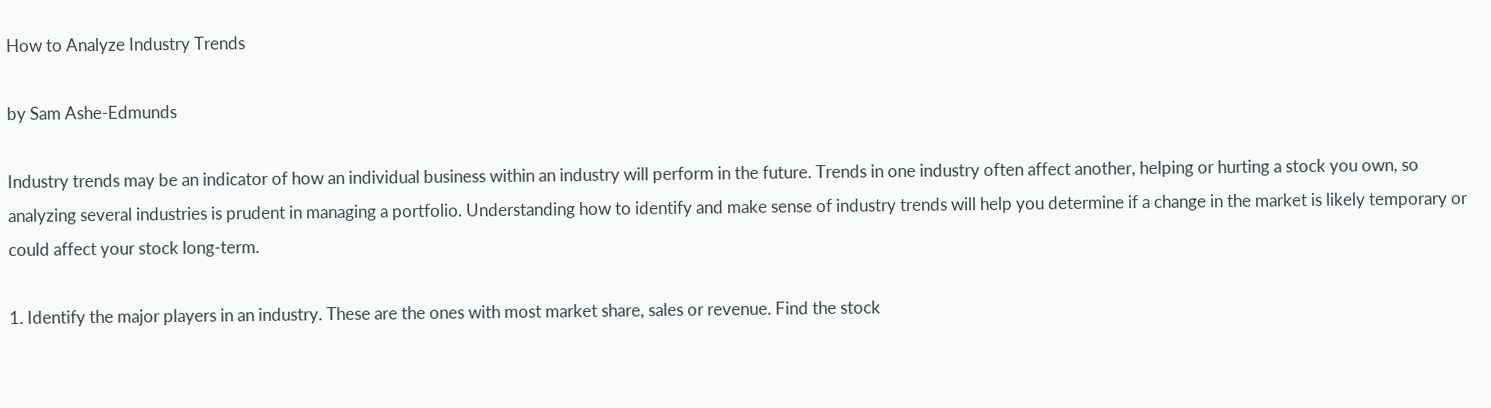How to Analyze Industry Trends

by Sam Ashe-Edmunds

Industry trends may be an indicator of how an individual business within an industry will perform in the future. Trends in one industry often affect another, helping or hurting a stock you own, so analyzing several industries is prudent in managing a portfolio. Understanding how to identify and make sense of industry trends will help you determine if a change in the market is likely temporary or could affect your stock long-term.

1. Identify the major players in an industry. These are the ones with most market share, sales or revenue. Find the stock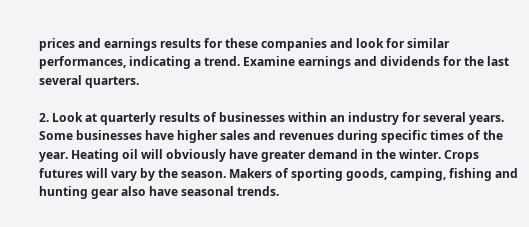prices and earnings results for these companies and look for similar performances, indicating a trend. Examine earnings and dividends for the last several quarters.

2. Look at quarterly results of businesses within an industry for several years. Some businesses have higher sales and revenues during specific times of the year. Heating oil will obviously have greater demand in the winter. Crops futures will vary by the season. Makers of sporting goods, camping, fishing and hunting gear also have seasonal trends.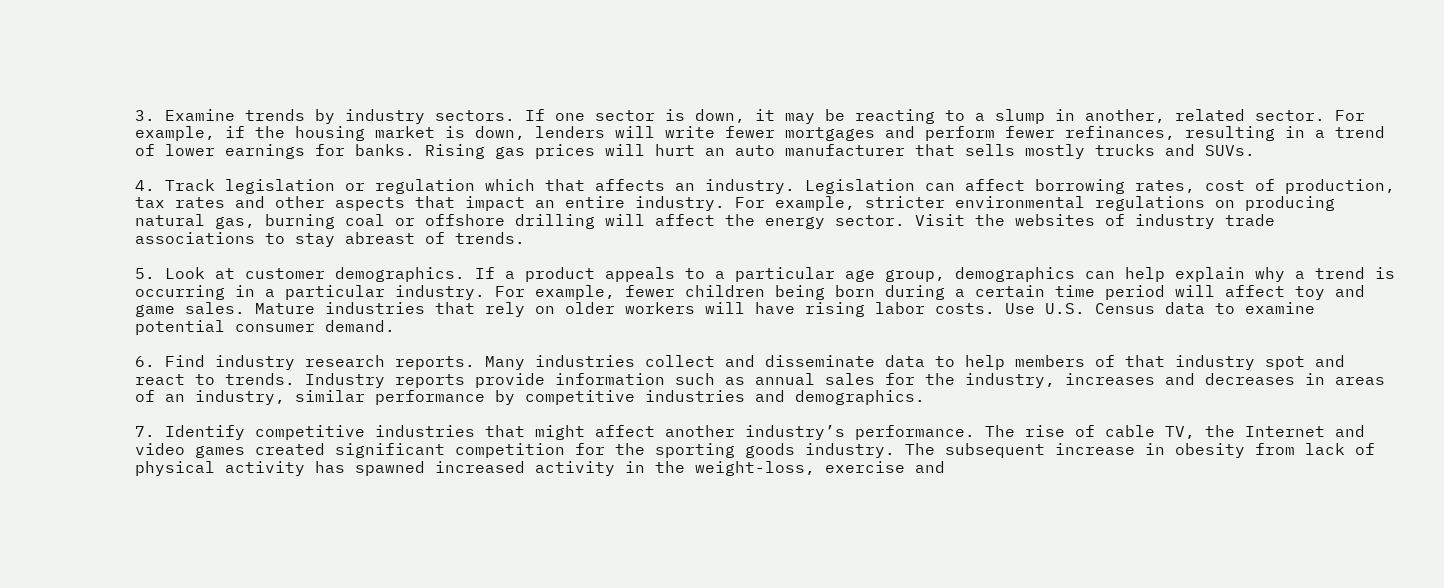3. Examine trends by industry sectors. If one sector is down, it may be reacting to a slump in another, related sector. For example, if the housing market is down, lenders will write fewer mortgages and perform fewer refinances, resulting in a trend of lower earnings for banks. Rising gas prices will hurt an auto manufacturer that sells mostly trucks and SUVs.

4. Track legislation or regulation which that affects an industry. Legislation can affect borrowing rates, cost of production, tax rates and other aspects that impact an entire industry. For example, stricter environmental regulations on producing natural gas, burning coal or offshore drilling will affect the energy sector. Visit the websites of industry trade associations to stay abreast of trends.

5. Look at customer demographics. If a product appeals to a particular age group, demographics can help explain why a trend is occurring in a particular industry. For example, fewer children being born during a certain time period will affect toy and game sales. Mature industries that rely on older workers will have rising labor costs. Use U.S. Census data to examine potential consumer demand.

6. Find industry research reports. Many industries collect and disseminate data to help members of that industry spot and react to trends. Industry reports provide information such as annual sales for the industry, increases and decreases in areas of an industry, similar performance by competitive industries and demographics.

7. Identify competitive industries that might affect another industry’s performance. The rise of cable TV, the Internet and video games created significant competition for the sporting goods industry. The subsequent increase in obesity from lack of physical activity has spawned increased activity in the weight-loss, exercise and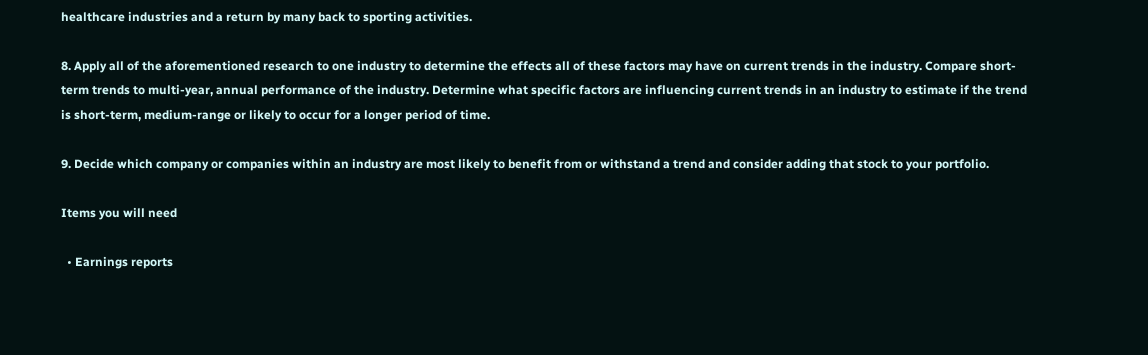healthcare industries and a return by many back to sporting activities.

8. Apply all of the aforementioned research to one industry to determine the effects all of these factors may have on current trends in the industry. Compare short-term trends to multi-year, annual performance of the industry. Determine what specific factors are influencing current trends in an industry to estimate if the trend is short-term, medium-range or likely to occur for a longer period of time.

9. Decide which company or companies within an industry are most likely to benefit from or withstand a trend and consider adding that stock to your portfolio.

Items you will need

  • Earnings reports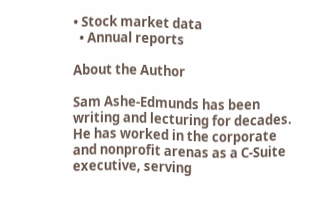• Stock market data
  • Annual reports

About the Author

Sam Ashe-Edmunds has been writing and lecturing for decades. He has worked in the corporate and nonprofit arenas as a C-Suite executive, serving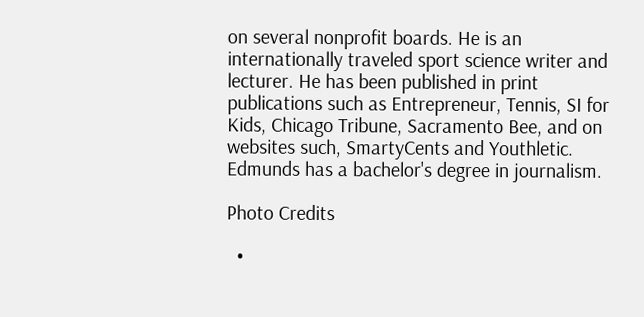on several nonprofit boards. He is an internationally traveled sport science writer and lecturer. He has been published in print publications such as Entrepreneur, Tennis, SI for Kids, Chicago Tribune, Sacramento Bee, and on websites such, SmartyCents and Youthletic. Edmunds has a bachelor's degree in journalism.

Photo Credits

  •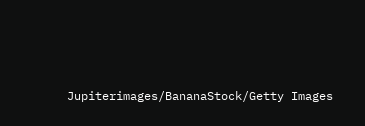Jupiterimages/BananaStock/Getty Images